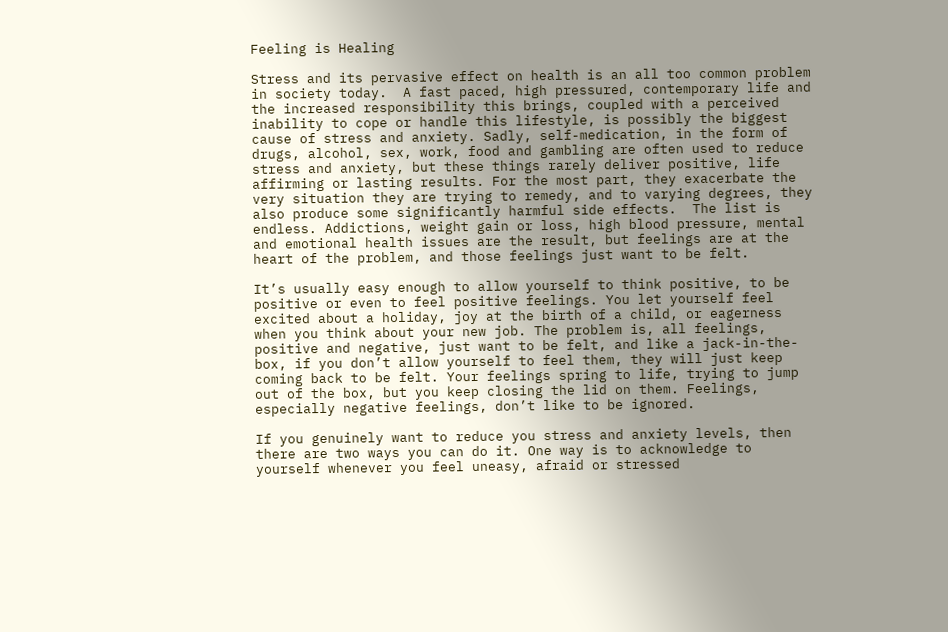Feeling is Healing

Stress and its pervasive effect on health is an all too common problem in society today.  A fast paced, high pressured, contemporary life and the increased responsibility this brings, coupled with a perceived inability to cope or handle this lifestyle, is possibly the biggest cause of stress and anxiety. Sadly, self-medication, in the form of drugs, alcohol, sex, work, food and gambling are often used to reduce stress and anxiety, but these things rarely deliver positive, life affirming or lasting results. For the most part, they exacerbate the very situation they are trying to remedy, and to varying degrees, they also produce some significantly harmful side effects.  The list is endless. Addictions, weight gain or loss, high blood pressure, mental and emotional health issues are the result, but feelings are at the heart of the problem, and those feelings just want to be felt.

It’s usually easy enough to allow yourself to think positive, to be positive or even to feel positive feelings. You let yourself feel excited about a holiday, joy at the birth of a child, or eagerness when you think about your new job. The problem is, all feelings, positive and negative, just want to be felt, and like a jack-in-the-box, if you don’t allow yourself to feel them, they will just keep coming back to be felt. Your feelings spring to life, trying to jump out of the box, but you keep closing the lid on them. Feelings, especially negative feelings, don’t like to be ignored.

If you genuinely want to reduce you stress and anxiety levels, then there are two ways you can do it. One way is to acknowledge to yourself whenever you feel uneasy, afraid or stressed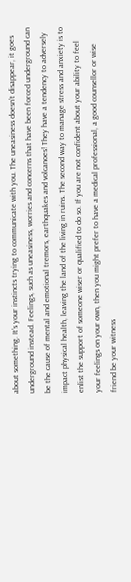about something. It’s your instincts trying to communicate with you. The uneasiness doesn’t disappear, it goes underground instead. Feelings, such as uneasiness, worries and concerns that have been forced underground can be the cause of mental and emotional tremors, earthquakes and volcanoes! They have a tendency to adversely impact physical health, leaving the land of the living in ruins. The second way to manage stress and anxiety is to enlist the support of someone wiser or qualified to do so. If you are not confident about your ability to feel your feelings on your own, then you might prefer to have a medical professional, a good counsellor or wise friend be your witness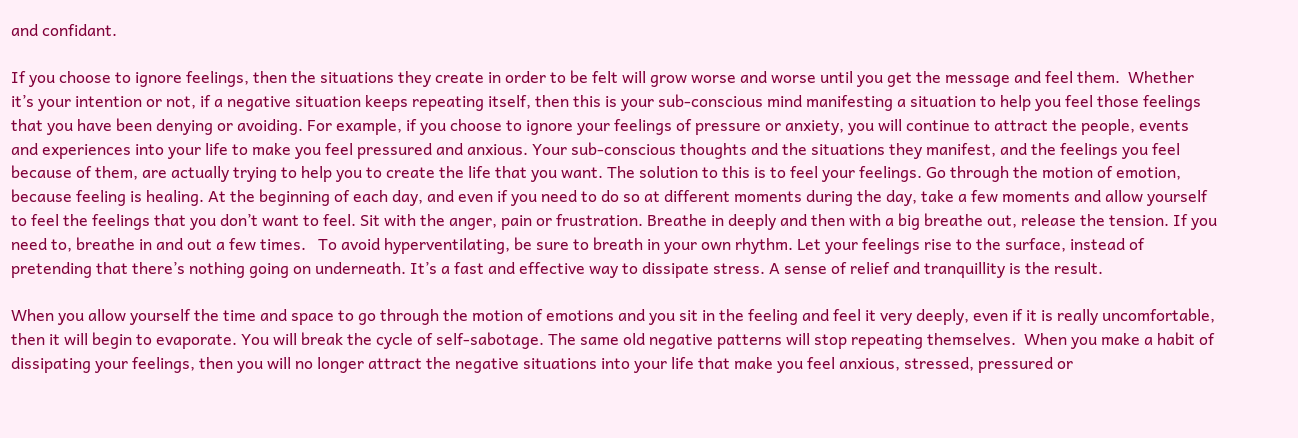and confidant.

If you choose to ignore feelings, then the situations they create in order to be felt will grow worse and worse until you get the message and feel them.  Whether it’s your intention or not, if a negative situation keeps repeating itself, then this is your sub-conscious mind manifesting a situation to help you feel those feelings that you have been denying or avoiding. For example, if you choose to ignore your feelings of pressure or anxiety, you will continue to attract the people, events and experiences into your life to make you feel pressured and anxious. Your sub-conscious thoughts and the situations they manifest, and the feelings you feel because of them, are actually trying to help you to create the life that you want. The solution to this is to feel your feelings. Go through the motion of emotion, because feeling is healing. At the beginning of each day, and even if you need to do so at different moments during the day, take a few moments and allow yourself to feel the feelings that you don’t want to feel. Sit with the anger, pain or frustration. Breathe in deeply and then with a big breathe out, release the tension. If you need to, breathe in and out a few times.   To avoid hyperventilating, be sure to breath in your own rhythm. Let your feelings rise to the surface, instead of pretending that there’s nothing going on underneath. It’s a fast and effective way to dissipate stress. A sense of relief and tranquillity is the result.

When you allow yourself the time and space to go through the motion of emotions and you sit in the feeling and feel it very deeply, even if it is really uncomfortable, then it will begin to evaporate. You will break the cycle of self-sabotage. The same old negative patterns will stop repeating themselves.  When you make a habit of dissipating your feelings, then you will no longer attract the negative situations into your life that make you feel anxious, stressed, pressured or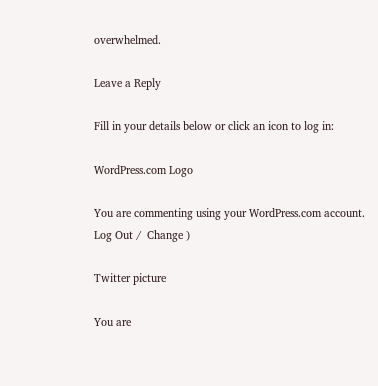overwhelmed.

Leave a Reply

Fill in your details below or click an icon to log in:

WordPress.com Logo

You are commenting using your WordPress.com account. Log Out /  Change )

Twitter picture

You are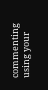commenting using your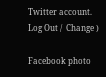Twitter account. Log Out /  Change )

Facebook photo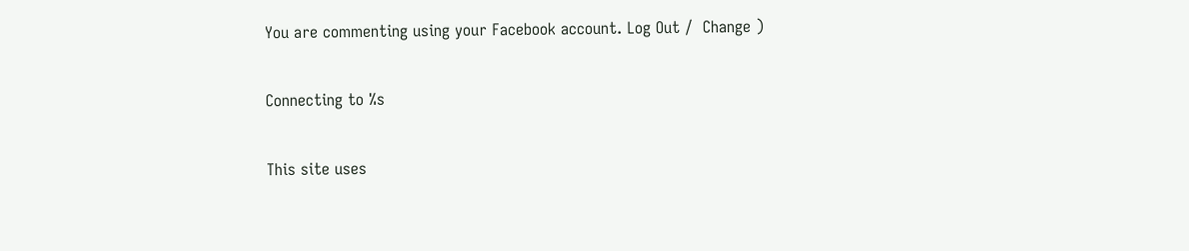You are commenting using your Facebook account. Log Out /  Change )

Connecting to %s

This site uses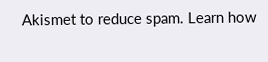Akismet to reduce spam. Learn how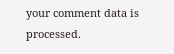your comment data is processed.